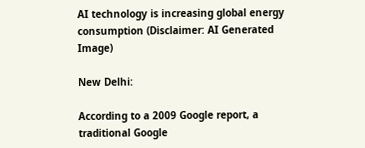AI technology is increasing global energy consumption (Disclaimer: AI Generated Image)

New Delhi:

According to a 2009 Google report, a traditional Google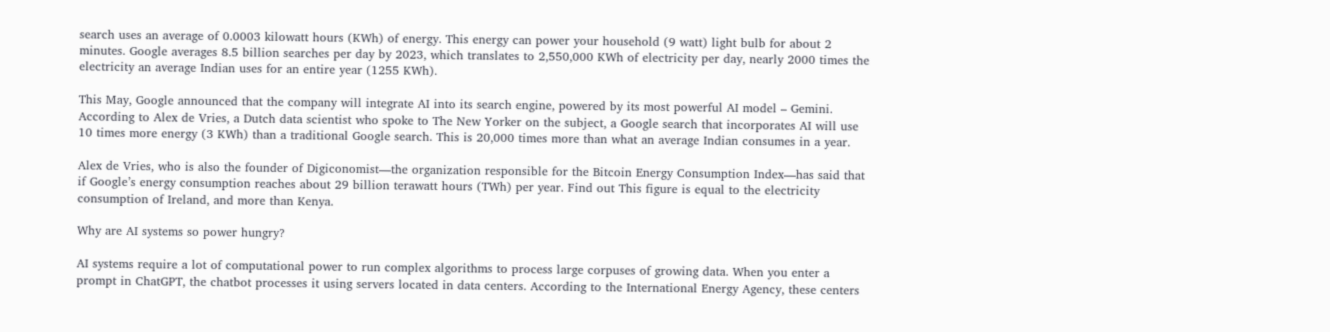search uses an average of 0.0003 kilowatt hours (KWh) of energy. This energy can power your household (9 watt) light bulb for about 2 minutes. Google averages 8.5 billion searches per day by 2023, which translates to 2,550,000 KWh of electricity per day, nearly 2000 times the electricity an average Indian uses for an entire year (1255 KWh).

This May, Google announced that the company will integrate AI into its search engine, powered by its most powerful AI model – Gemini. According to Alex de Vries, a Dutch data scientist who spoke to The New Yorker on the subject, a Google search that incorporates AI will use 10 times more energy (3 KWh) than a traditional Google search. This is 20,000 times more than what an average Indian consumes in a year.

Alex de Vries, who is also the founder of Digiconomist—the organization responsible for the Bitcoin Energy Consumption Index—has said that if Google’s energy consumption reaches about 29 billion terawatt hours (TWh) per year. Find out This figure is equal to the electricity consumption of Ireland, and more than Kenya.

Why are AI systems so power hungry?

AI systems require a lot of computational power to run complex algorithms to process large corpuses of growing data. When you enter a prompt in ChatGPT, the chatbot processes it using servers located in data centers. According to the International Energy Agency, these centers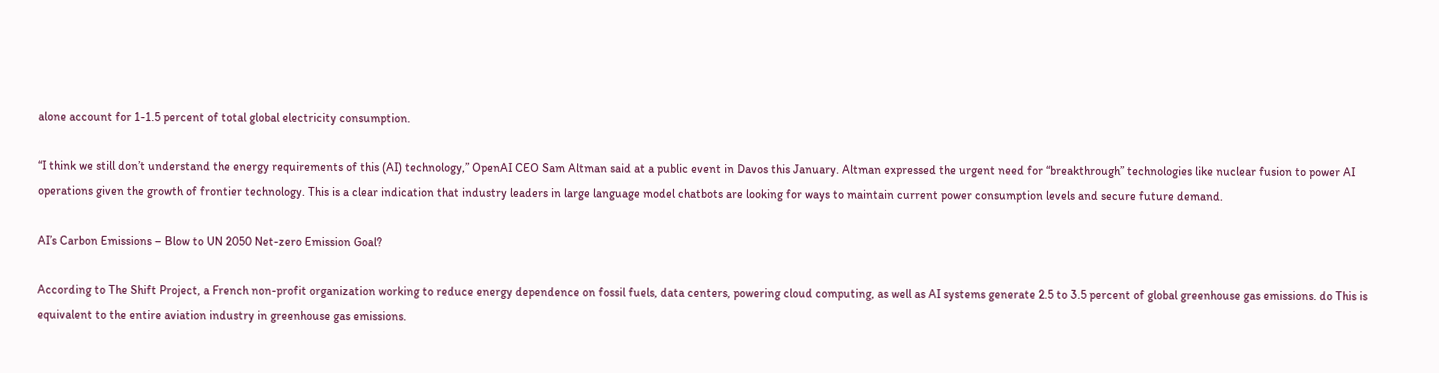alone account for 1-1.5 percent of total global electricity consumption.

“I think we still don’t understand the energy requirements of this (AI) technology,” OpenAI CEO Sam Altman said at a public event in Davos this January. Altman expressed the urgent need for “breakthrough” technologies like nuclear fusion to power AI operations given the growth of frontier technology. This is a clear indication that industry leaders in large language model chatbots are looking for ways to maintain current power consumption levels and secure future demand.

AI’s Carbon Emissions – Blow to UN 2050 Net-zero Emission Goal?

According to The Shift Project, a French non-profit organization working to reduce energy dependence on fossil fuels, data centers, powering cloud computing, as well as AI systems generate 2.5 to 3.5 percent of global greenhouse gas emissions. do This is equivalent to the entire aviation industry in greenhouse gas emissions.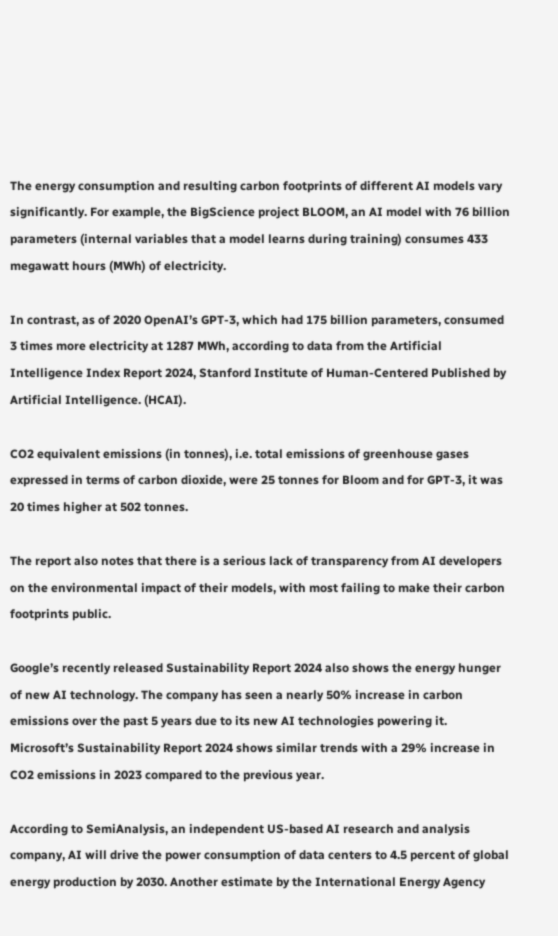The energy consumption and resulting carbon footprints of different AI models vary significantly. For example, the BigScience project BLOOM, an AI model with 76 billion parameters (internal variables that a model learns during training) consumes 433 megawatt hours (MWh) of electricity.

In contrast, as of 2020 OpenAI’s GPT-3, which had 175 billion parameters, consumed 3 times more electricity at 1287 MWh, according to data from the Artificial Intelligence Index Report 2024, Stanford Institute of Human-Centered Published by Artificial Intelligence. (HCAI).

CO2 equivalent emissions (in tonnes), i.e. total emissions of greenhouse gases expressed in terms of carbon dioxide, were 25 tonnes for Bloom and for GPT-3, it was 20 times higher at 502 tonnes.

The report also notes that there is a serious lack of transparency from AI developers on the environmental impact of their models, with most failing to make their carbon footprints public.

Google’s recently released Sustainability Report 2024 also shows the energy hunger of new AI technology. The company has seen a nearly 50% increase in carbon emissions over the past 5 years due to its new AI technologies powering it. Microsoft’s Sustainability Report 2024 shows similar trends with a 29% increase in CO2 emissions in 2023 compared to the previous year.

According to SemiAnalysis, an independent US-based AI research and analysis company, AI will drive the power consumption of data centers to 4.5 percent of global energy production by 2030. Another estimate by the International Energy Agency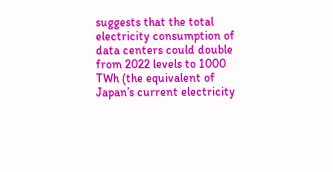suggests that the total electricity consumption of data centers could double from 2022 levels to 1000 TWh (the equivalent of Japan’s current electricity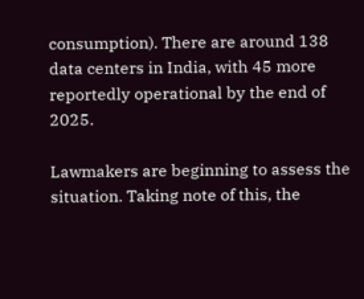consumption). There are around 138 data centers in India, with 45 more reportedly operational by the end of 2025.

Lawmakers are beginning to assess the situation. Taking note of this, the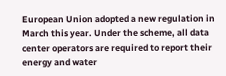European Union adopted a new regulation in March this year. Under the scheme, all data center operators are required to report their energy and water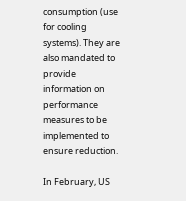consumption (use for cooling systems). They are also mandated to provide information on performance measures to be implemented to ensure reduction.

In February, US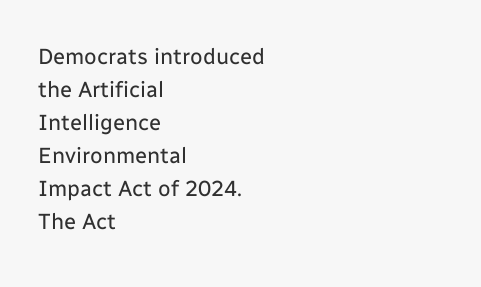Democrats introduced the Artificial Intelligence Environmental Impact Act of 2024. The Act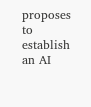proposes to establish an AI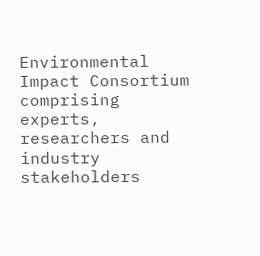Environmental Impact Consortium comprising experts, researchers and industry stakeholders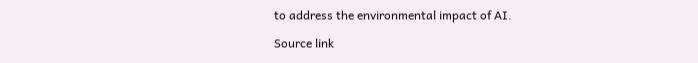to address the environmental impact of AI.

Source link